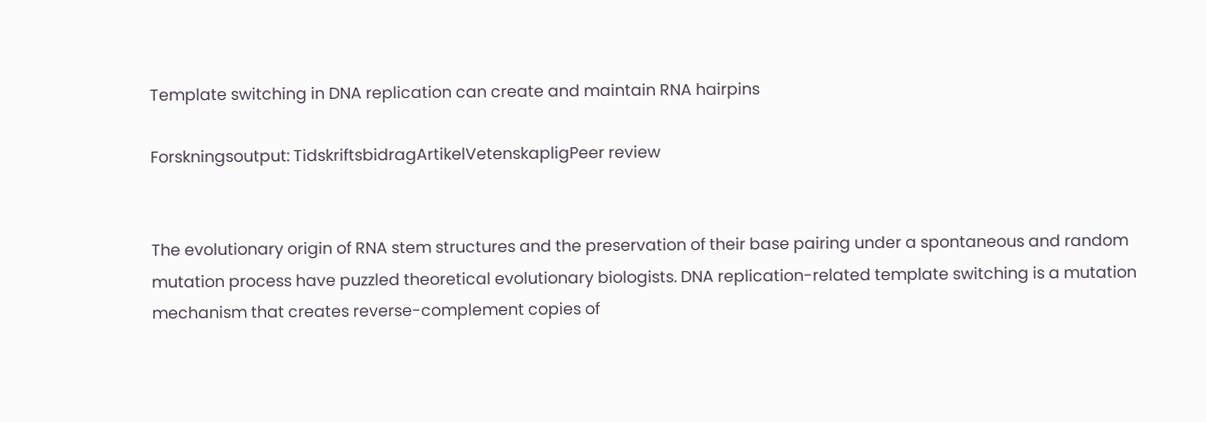Template switching in DNA replication can create and maintain RNA hairpins

Forskningsoutput: TidskriftsbidragArtikelVetenskapligPeer review


The evolutionary origin of RNA stem structures and the preservation of their base pairing under a spontaneous and random mutation process have puzzled theoretical evolutionary biologists. DNA replication-related template switching is a mutation mechanism that creates reverse-complement copies of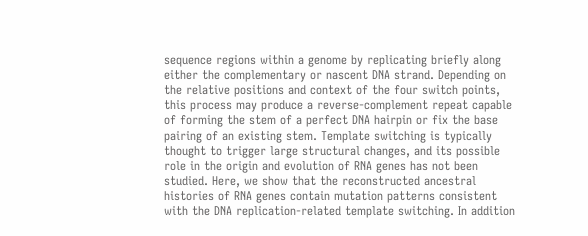sequence regions within a genome by replicating briefly along either the complementary or nascent DNA strand. Depending on the relative positions and context of the four switch points, this process may produce a reverse-complement repeat capable of forming the stem of a perfect DNA hairpin or fix the base pairing of an existing stem. Template switching is typically thought to trigger large structural changes, and its possible role in the origin and evolution of RNA genes has not been studied. Here, we show that the reconstructed ancestral histories of RNA genes contain mutation patterns consistent with the DNA replication-related template switching. In addition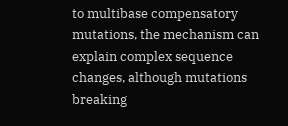to multibase compensatory mutations, the mechanism can explain complex sequence changes, although mutations breaking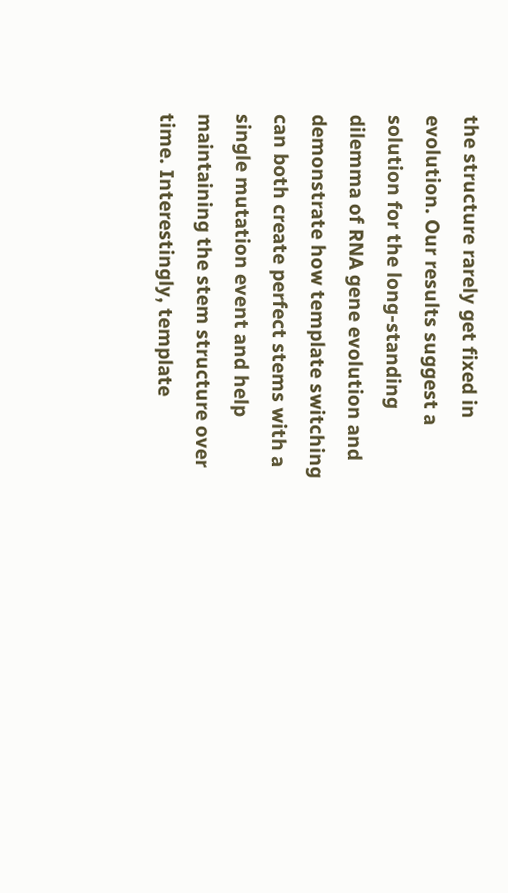the structure rarely get fixed in evolution. Our results suggest a solution for the long-standing dilemma of RNA gene evolution and demonstrate how template switching can both create perfect stems with a single mutation event and help maintaining the stem structure over time. Interestingly, template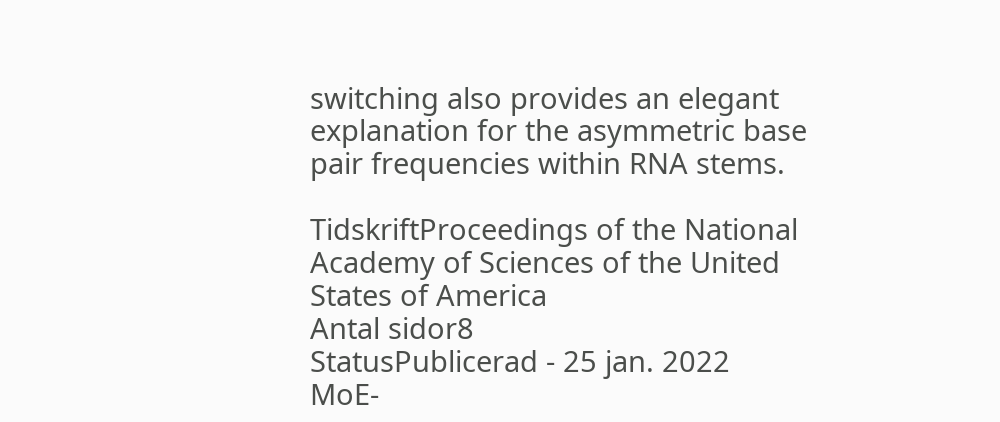switching also provides an elegant explanation for the asymmetric base pair frequencies within RNA stems.

TidskriftProceedings of the National Academy of Sciences of the United States of America
Antal sidor8
StatusPublicerad - 25 jan. 2022
MoE-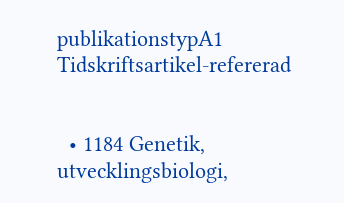publikationstypA1 Tidskriftsartikel-refererad


  • 1184 Genetik, utvecklingsbiologi,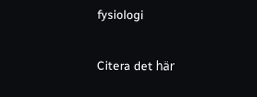fysiologi

Citera det här